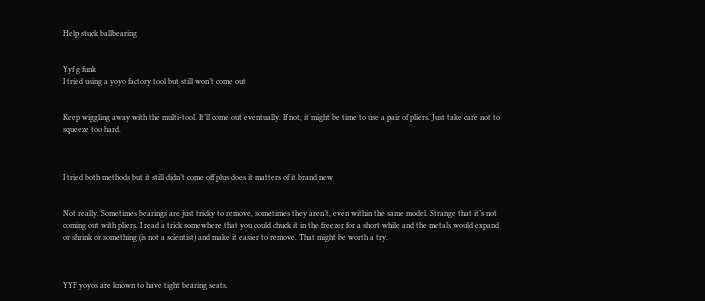Help stuck ballbearing


Yyf g funk
I tried using a yoyo factory tool but still won’t come out


Keep wiggling away with the multi-tool. It’ll come out eventually. If not, it might be time to use a pair of pliers. Just take care not to squeeze too hard.



I tried both methods but it still didn’t come off plus does it matters of it brand new


Not really. Sometimes bearings are just tricky to remove, sometimes they aren’t, even within the same model. Strange that it’s not coming out with pliers. I read a trick somewhere that you could chuck it in the freezer for a short while and the metals would expand or shrink or something (is not a scientist) and make it easier to remove. That might be worth a try.



YYF yoyos are known to have tight bearing seats.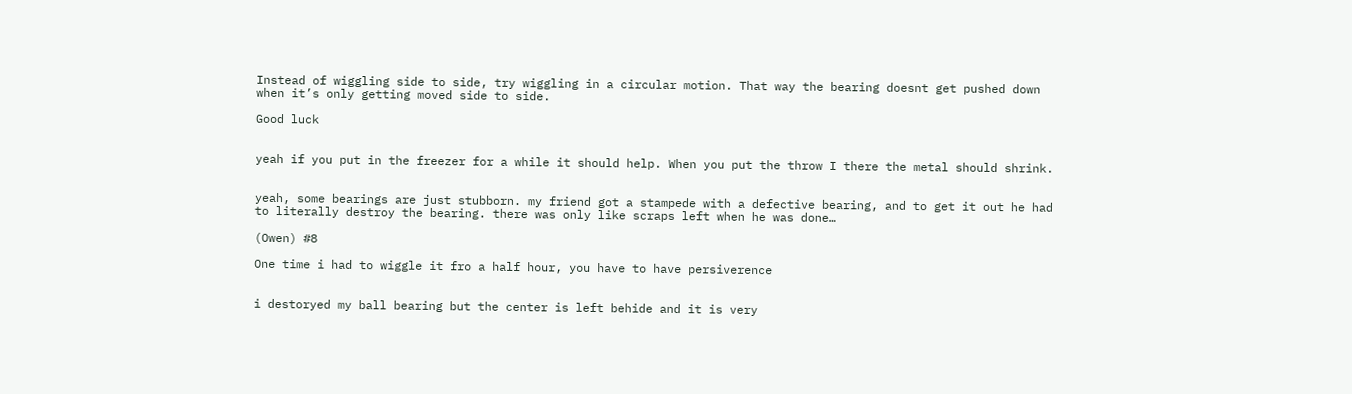Instead of wiggling side to side, try wiggling in a circular motion. That way the bearing doesnt get pushed down when it’s only getting moved side to side.

Good luck


yeah if you put in the freezer for a while it should help. When you put the throw I there the metal should shrink.


yeah, some bearings are just stubborn. my friend got a stampede with a defective bearing, and to get it out he had to literally destroy the bearing. there was only like scraps left when he was done…

(Owen) #8

One time i had to wiggle it fro a half hour, you have to have persiverence


i destoryed my ball bearing but the center is left behide and it is very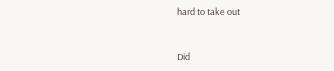hard to take out


Did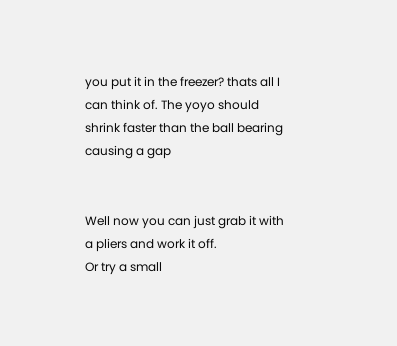you put it in the freezer? thats all I can think of. The yoyo should shrink faster than the ball bearing causing a gap


Well now you can just grab it with a pliers and work it off.
Or try a small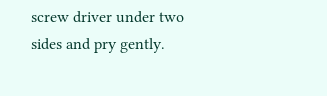screw driver under two sides and pry gently.